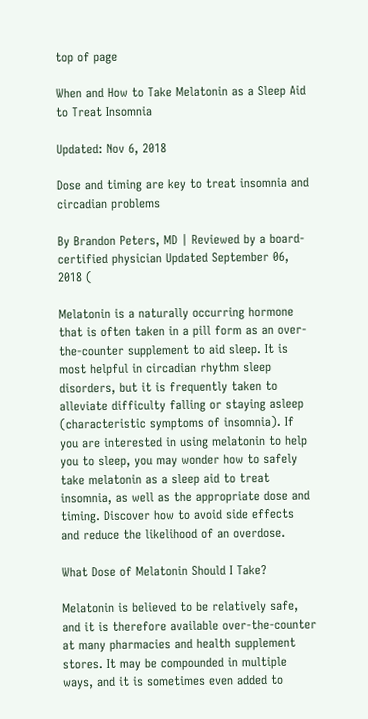top of page

When and How to Take Melatonin as a Sleep Aid to Treat Insomnia

Updated: Nov 6, 2018

Dose and timing are key to treat insomnia and circadian problems

By Brandon Peters, MD | Reviewed by a board-certified physician Updated September 06, 2018 (

Melatonin is a naturally occurring hormone that is often taken in a pill form as an over-the-counter supplement to aid sleep. It is most helpful in circadian rhythm sleep disorders, but it is frequently taken to alleviate difficulty falling or staying asleep (characteristic symptoms of insomnia). If you are interested in using melatonin to help you to sleep, you may wonder how to safely take melatonin as a sleep aid to treat insomnia, as well as the appropriate dose and timing. Discover how to avoid side effects and reduce the likelihood of an overdose.

What Dose of Melatonin Should I Take?

Melatonin is believed to be relatively safe, and it is therefore available over-the-counter at many pharmacies and health supplement stores. It may be compounded in multiple ways, and it is sometimes even added to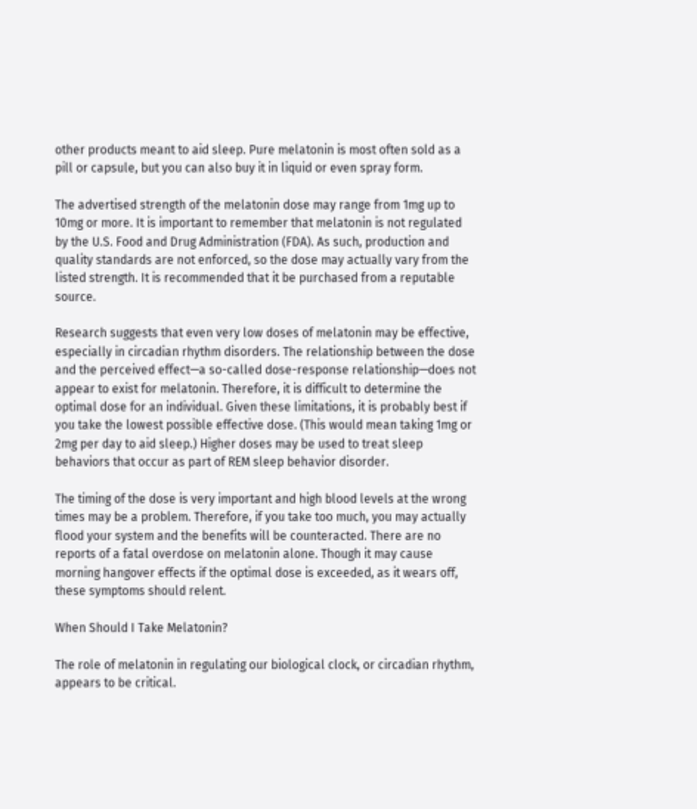other products meant to aid sleep. Pure melatonin is most often sold as a pill or capsule, but you can also buy it in liquid or even spray form.

The advertised strength of the melatonin dose may range from 1mg up to 10mg or more. It is important to remember that melatonin is not regulated by the U.S. Food and Drug Administration (FDA). As such, production and quality standards are not enforced, so the dose may actually vary from the listed strength. It is recommended that it be purchased from a reputable source.

Research suggests that even very low doses of melatonin may be effective, especially in circadian rhythm disorders. The relationship between the dose and the perceived effect—a so-called dose-response relationship—does not appear to exist for melatonin. Therefore, it is difficult to determine the optimal dose for an individual. Given these limitations, it is probably best if you take the lowest possible effective dose. (This would mean taking 1mg or 2mg per day to aid sleep.) Higher doses may be used to treat sleep behaviors that occur as part of REM sleep behavior disorder.

The timing of the dose is very important and high blood levels at the wrong times may be a problem. Therefore, if you take too much, you may actually flood your system and the benefits will be counteracted. There are no reports of a fatal overdose on melatonin alone. Though it may cause morning hangover effects if the optimal dose is exceeded, as it wears off, these symptoms should relent.

When Should I Take Melatonin?

The role of melatonin in regulating our biological clock, or circadian rhythm, appears to be critical.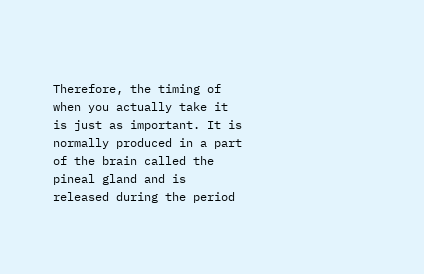Therefore, the timing of when you actually take it is just as important. It is normally produced in a part of the brain called the pineal gland and is released during the period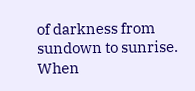of darkness from sundown to sunrise. When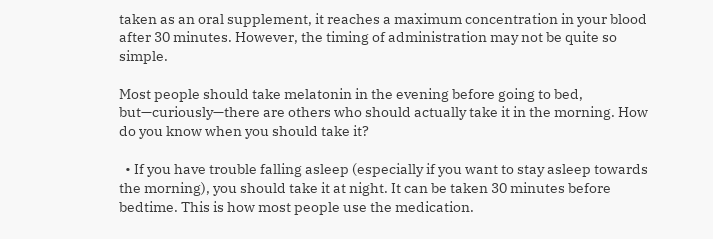taken as an oral supplement, it reaches a maximum concentration in your blood after 30 minutes. However, the timing of administration may not be quite so simple.

Most people should take melatonin in the evening before going to bed, but—curiously—there are others who should actually take it in the morning. How do you know when you should take it?

  • If you have trouble falling asleep (especially if you want to stay asleep towards the morning), you should take it at night. It can be taken 30 minutes before bedtime. This is how most people use the medication.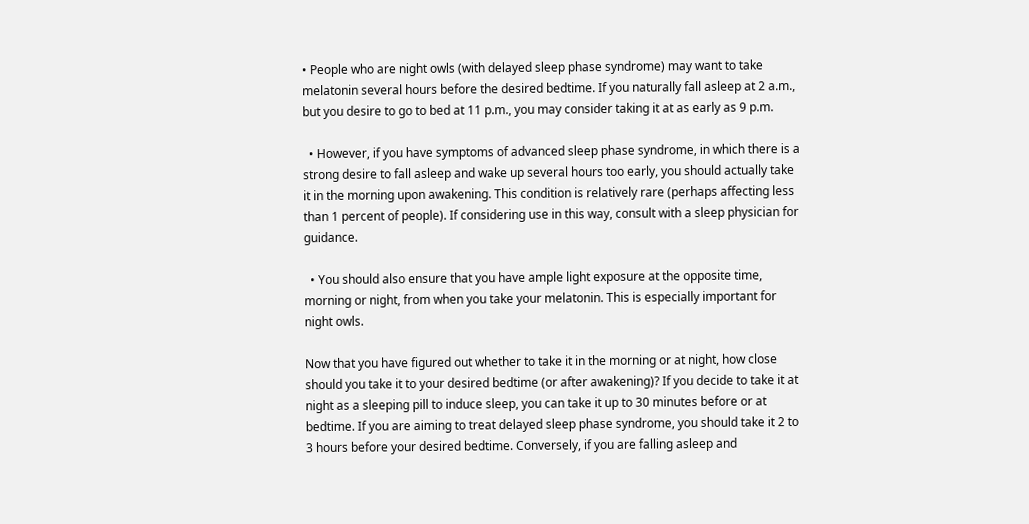• People who are night owls (with delayed sleep phase syndrome) may want to take melatonin several hours before the desired bedtime. If you naturally fall asleep at 2 a.m., but you desire to go to bed at 11 p.m., you may consider taking it at as early as 9 p.m.

  • However, if you have symptoms of advanced sleep phase syndrome, in which there is a strong desire to fall asleep and wake up several hours too early, you should actually take it in the morning upon awakening. This condition is relatively rare (perhaps affecting less than 1 percent of people). If considering use in this way, consult with a sleep physician for guidance.

  • You should also ensure that you have ample light exposure at the opposite time, morning or night, from when you take your melatonin. This is especially important for night owls.

Now that you have figured out whether to take it in the morning or at night, how close should you take it to your desired bedtime (or after awakening)? If you decide to take it at night as a sleeping pill to induce sleep, you can take it up to 30 minutes before or at bedtime. If you are aiming to treat delayed sleep phase syndrome, you should take it 2 to 3 hours before your desired bedtime. Conversely, if you are falling asleep and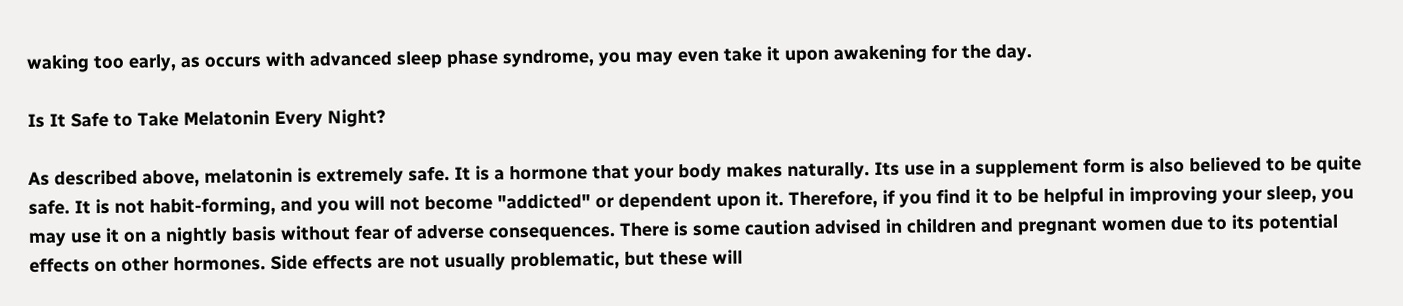waking too early, as occurs with advanced sleep phase syndrome, you may even take it upon awakening for the day.

Is It Safe to Take Melatonin Every Night?

As described above, melatonin is extremely safe. It is a hormone that your body makes naturally. Its use in a supplement form is also believed to be quite safe. It is not habit-forming, and you will not become "addicted" or dependent upon it. Therefore, if you find it to be helpful in improving your sleep, you may use it on a nightly basis without fear of adverse consequences. There is some caution advised in children and pregnant women due to its potential effects on other hormones. Side effects are not usually problematic, but these will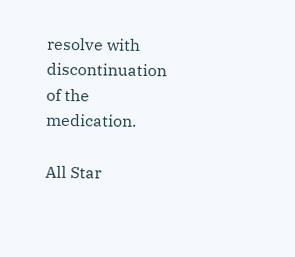resolve with discontinuation of the medication.

All Star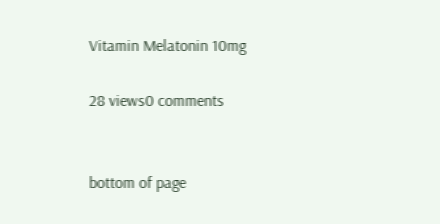Vitamin Melatonin 10mg

28 views0 comments


bottom of page